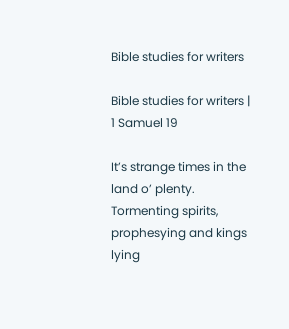Bible studies for writers

Bible studies for writers | 1 Samuel 19

It’s strange times in the land o’ plenty. Tormenting spirits, prophesying and kings lying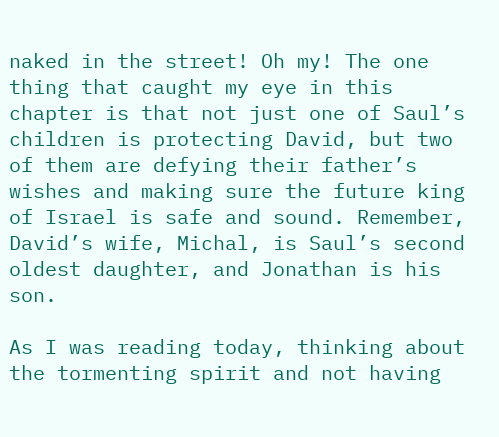naked in the street! Oh my! The one thing that caught my eye in this chapter is that not just one of Saul’s children is protecting David, but two of them are defying their father’s wishes and making sure the future king of Israel is safe and sound. Remember, David’s wife, Michal, is Saul’s second oldest daughter, and Jonathan is his son.

As I was reading today, thinking about the tormenting spirit and not having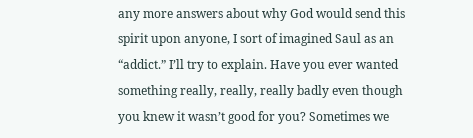any more answers about why God would send this spirit upon anyone, I sort of imagined Saul as an “addict.” I’ll try to explain. Have you ever wanted something really, really, really badly even though you knew it wasn’t good for you? Sometimes we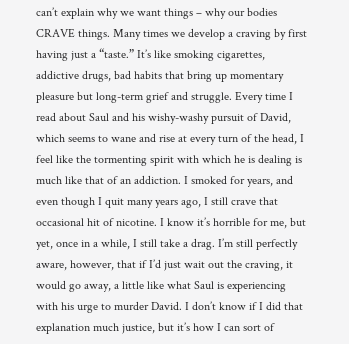can’t explain why we want things – why our bodies CRAVE things. Many times we develop a craving by first having just a “taste.” It’s like smoking cigarettes, addictive drugs, bad habits that bring up momentary pleasure but long-term grief and struggle. Every time I read about Saul and his wishy-washy pursuit of David, which seems to wane and rise at every turn of the head, I feel like the tormenting spirit with which he is dealing is much like that of an addiction. I smoked for years, and even though I quit many years ago, I still crave that occasional hit of nicotine. I know it’s horrible for me, but yet, once in a while, I still take a drag. I’m still perfectly aware, however, that if I’d just wait out the craving, it would go away, a little like what Saul is experiencing with his urge to murder David. I don’t know if I did that explanation much justice, but it’s how I can sort of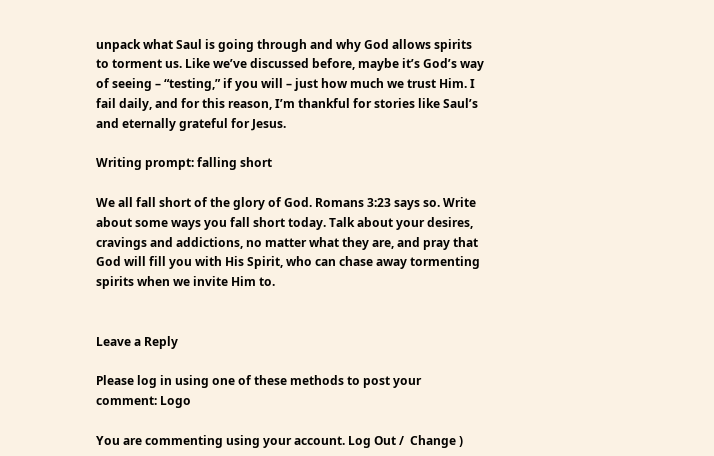unpack what Saul is going through and why God allows spirits to torment us. Like we’ve discussed before, maybe it’s God’s way of seeing – “testing,” if you will – just how much we trust Him. I fail daily, and for this reason, I’m thankful for stories like Saul’s and eternally grateful for Jesus.

Writing prompt: falling short

We all fall short of the glory of God. Romans 3:23 says so. Write about some ways you fall short today. Talk about your desires, cravings and addictions, no matter what they are, and pray that God will fill you with His Spirit, who can chase away tormenting spirits when we invite Him to.


Leave a Reply

Please log in using one of these methods to post your comment: Logo

You are commenting using your account. Log Out /  Change )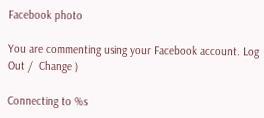Facebook photo

You are commenting using your Facebook account. Log Out /  Change )

Connecting to %s